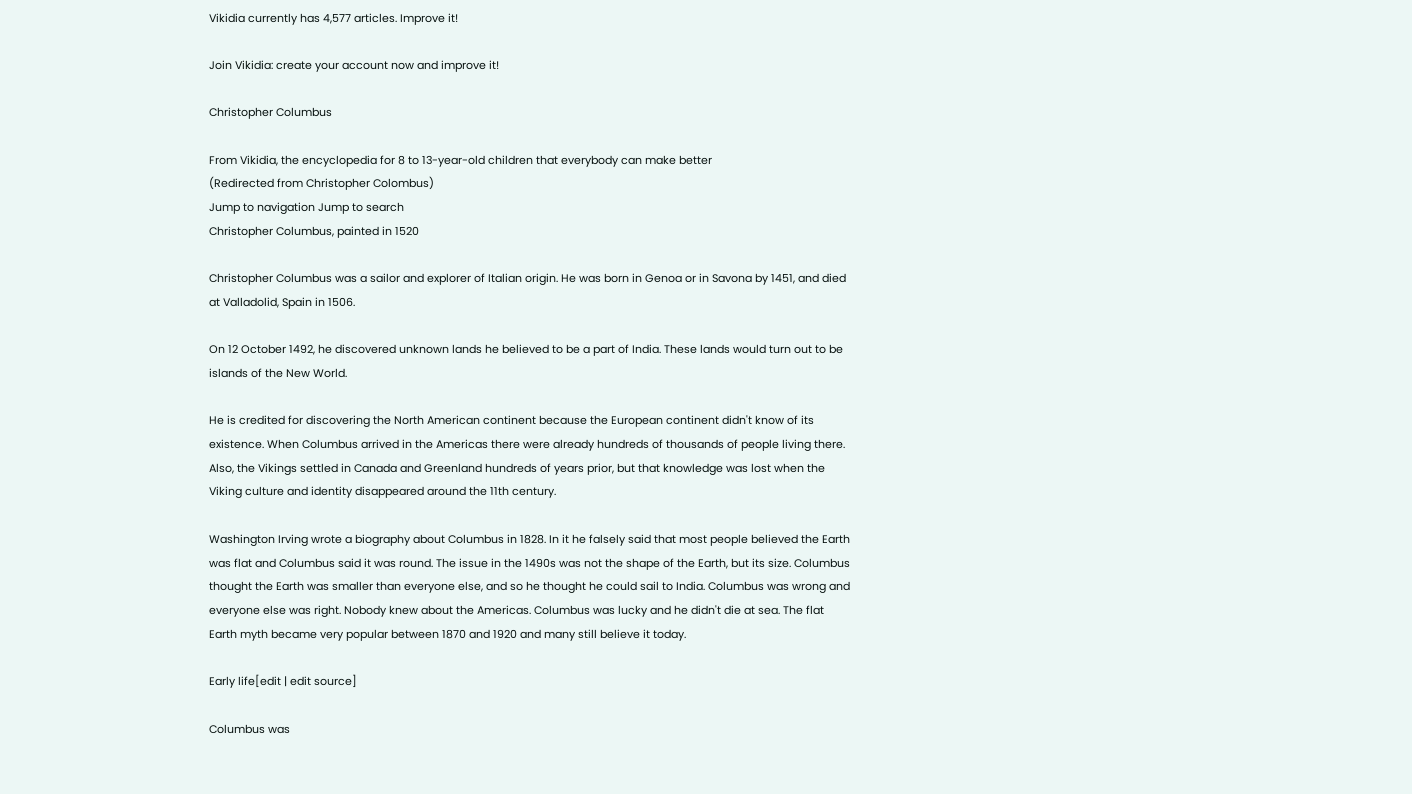Vikidia currently has 4,577 articles. Improve it!

Join Vikidia: create your account now and improve it!

Christopher Columbus

From Vikidia, the encyclopedia for 8 to 13-year-old children that everybody can make better
(Redirected from Christopher Colombus)
Jump to navigation Jump to search
Christopher Columbus, painted in 1520

Christopher Columbus was a sailor and explorer of Italian origin. He was born in Genoa or in Savona by 1451, and died at Valladolid, Spain in 1506.

On 12 October 1492, he discovered unknown lands he believed to be a part of India. These lands would turn out to be islands of the New World.

He is credited for discovering the North American continent because the European continent didn't know of its existence. When Columbus arrived in the Americas there were already hundreds of thousands of people living there. Also, the Vikings settled in Canada and Greenland hundreds of years prior, but that knowledge was lost when the Viking culture and identity disappeared around the 11th century.

Washington Irving wrote a biography about Columbus in 1828. In it he falsely said that most people believed the Earth was flat and Columbus said it was round. The issue in the 1490s was not the shape of the Earth, but its size. Columbus thought the Earth was smaller than everyone else, and so he thought he could sail to India. Columbus was wrong and everyone else was right. Nobody knew about the Americas. Columbus was lucky and he didn't die at sea. The flat Earth myth became very popular between 1870 and 1920 and many still believe it today.

Early life[edit | edit source]

Columbus was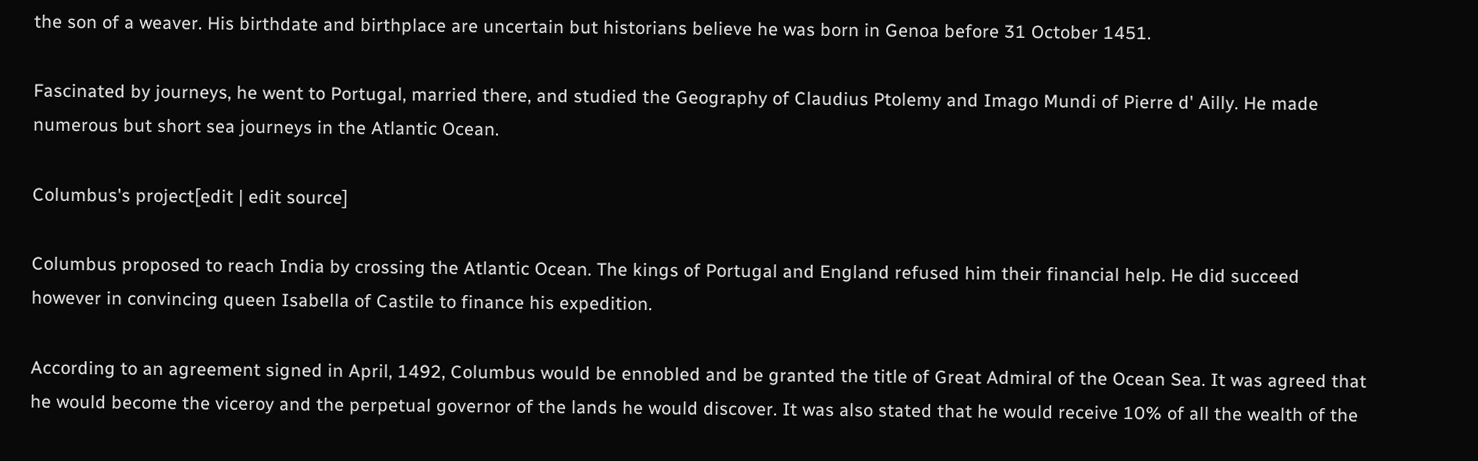the son of a weaver. His birthdate and birthplace are uncertain but historians believe he was born in Genoa before 31 October 1451.

Fascinated by journeys, he went to Portugal, married there, and studied the Geography of Claudius Ptolemy and Imago Mundi of Pierre d' Ailly. He made numerous but short sea journeys in the Atlantic Ocean.

Columbus's project[edit | edit source]

Columbus proposed to reach India by crossing the Atlantic Ocean. The kings of Portugal and England refused him their financial help. He did succeed however in convincing queen Isabella of Castile to finance his expedition.

According to an agreement signed in April, 1492, Columbus would be ennobled and be granted the title of Great Admiral of the Ocean Sea. It was agreed that he would become the viceroy and the perpetual governor of the lands he would discover. It was also stated that he would receive 10% of all the wealth of the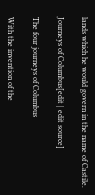lands which he would govern in the name of Castile.

Journeys of Columbus[edit | edit source]

The four journeys of Columbus

With the invention of the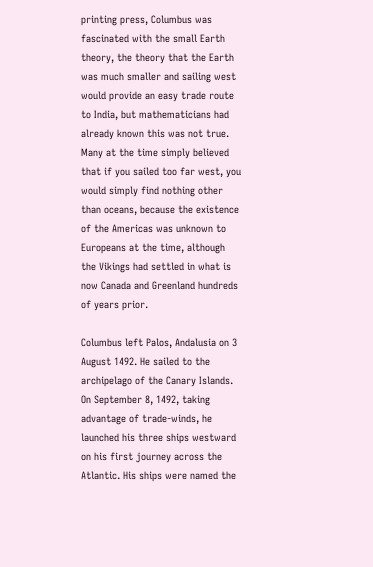printing press, Columbus was fascinated with the small Earth theory, the theory that the Earth was much smaller and sailing west would provide an easy trade route to India, but mathematicians had already known this was not true. Many at the time simply believed that if you sailed too far west, you would simply find nothing other than oceans, because the existence of the Americas was unknown to Europeans at the time, although the Vikings had settled in what is now Canada and Greenland hundreds of years prior.

Columbus left Palos, Andalusia on 3 August 1492. He sailed to the archipelago of the Canary Islands. On September 8, 1492, taking advantage of trade-winds, he launched his three ships westward on his first journey across the Atlantic. His ships were named the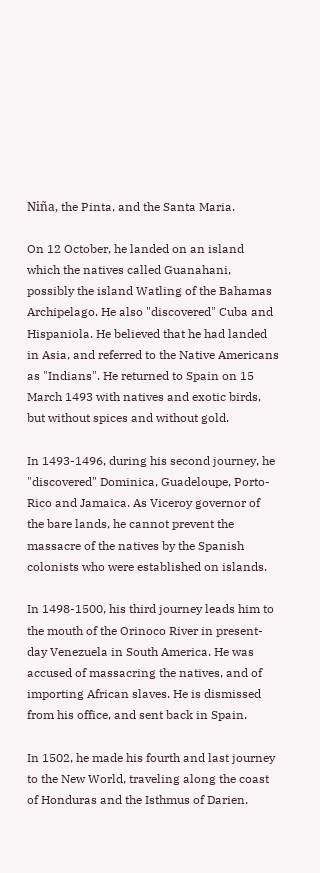Niña, the Pinta, and the Santa Maria.

On 12 October, he landed on an island which the natives called Guanahani, possibly the island Watling of the Bahamas Archipelago. He also "discovered" Cuba and Hispaniola. He believed that he had landed in Asia, and referred to the Native Americans as "Indians". He returned to Spain on 15 March 1493 with natives and exotic birds, but without spices and without gold.

In 1493-1496, during his second journey, he "discovered" Dominica, Guadeloupe, Porto-Rico and Jamaica. As Viceroy governor of the bare lands, he cannot prevent the massacre of the natives by the Spanish colonists who were established on islands.

In 1498-1500, his third journey leads him to the mouth of the Orinoco River in present-day Venezuela in South America. He was accused of massacring the natives, and of importing African slaves. He is dismissed from his office, and sent back in Spain.

In 1502, he made his fourth and last journey to the New World, traveling along the coast of Honduras and the Isthmus of Darien.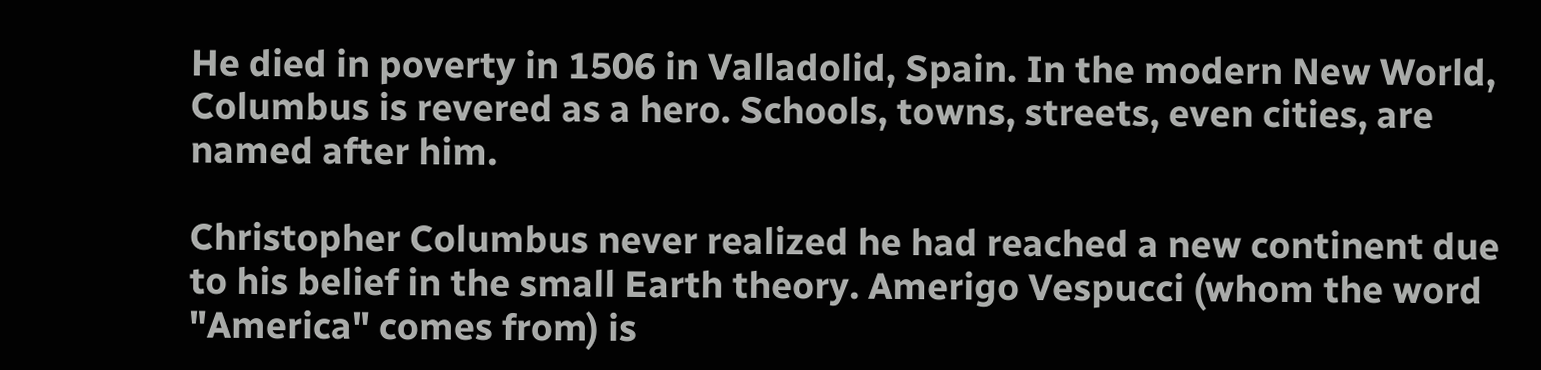He died in poverty in 1506 in Valladolid, Spain. In the modern New World, Columbus is revered as a hero. Schools, towns, streets, even cities, are named after him.

Christopher Columbus never realized he had reached a new continent due to his belief in the small Earth theory. Amerigo Vespucci (whom the word "America" comes from) is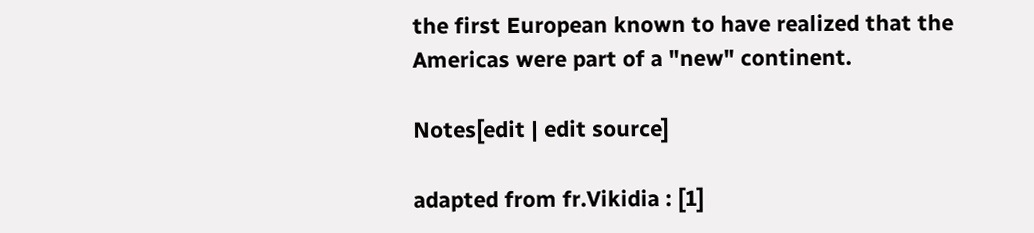the first European known to have realized that the Americas were part of a "new" continent.

Notes[edit | edit source]

adapted from fr.Vikidia : [1]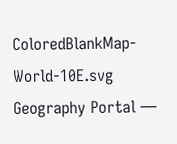ColoredBlankMap-World-10E.svg Geography Portal —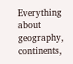Everything about geography, continents,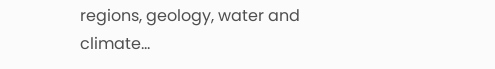regions, geology, water and climate...